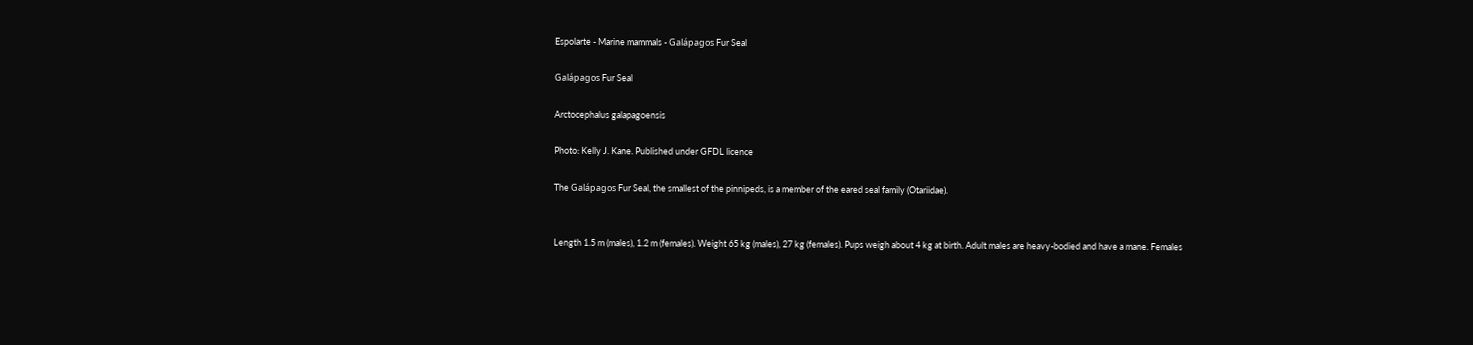Espolarte - Marine mammals - Galápagos Fur Seal

Galápagos Fur Seal

Arctocephalus galapagoensis

Photo: Kelly J. Kane. Published under GFDL licence

The Galápagos Fur Seal, the smallest of the pinnipeds, is a member of the eared seal family (Otariidae).


Length 1.5 m (males), 1.2 m (females). Weight 65 kg (males), 27 kg (females). Pups weigh about 4 kg at birth. Adult males are heavy-bodied and have a mane. Females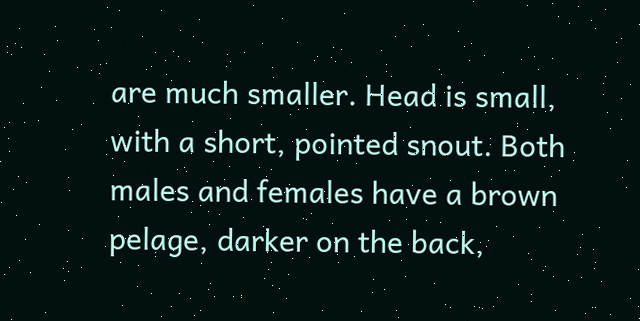are much smaller. Head is small, with a short, pointed snout. Both males and females have a brown pelage, darker on the back,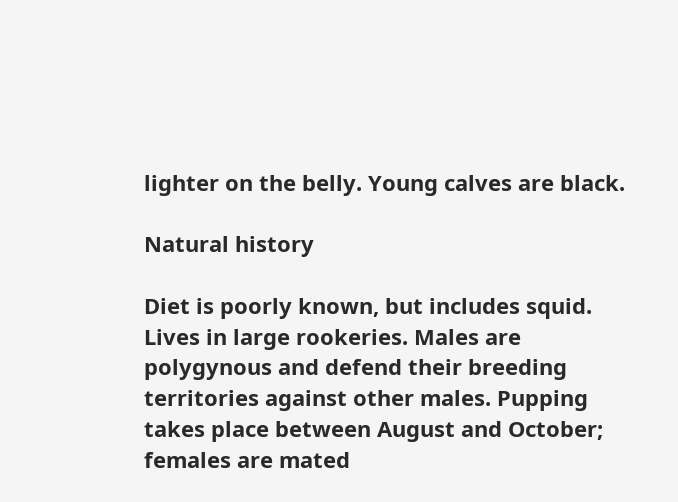lighter on the belly. Young calves are black.

Natural history

Diet is poorly known, but includes squid. Lives in large rookeries. Males are polygynous and defend their breeding territories against other males. Pupping takes place between August and October; females are mated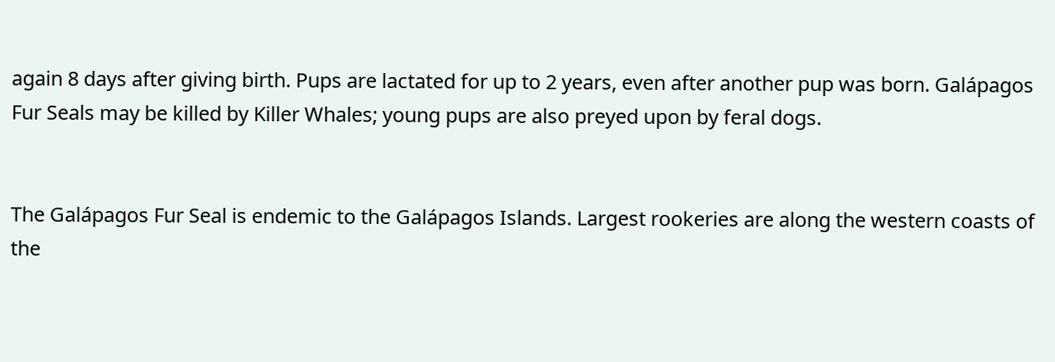again 8 days after giving birth. Pups are lactated for up to 2 years, even after another pup was born. Galápagos Fur Seals may be killed by Killer Whales; young pups are also preyed upon by feral dogs.


The Galápagos Fur Seal is endemic to the Galápagos Islands. Largest rookeries are along the western coasts of the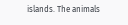islands. The animals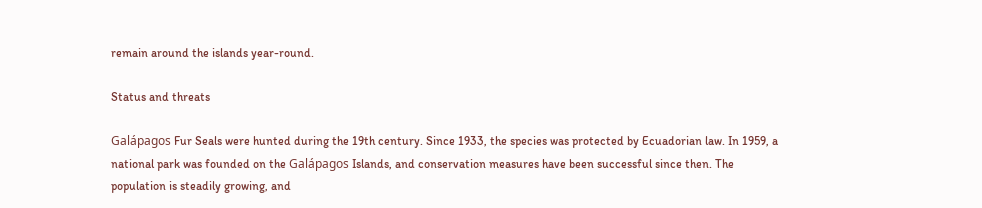remain around the islands year-round.

Status and threats

Galápagos Fur Seals were hunted during the 19th century. Since 1933, the species was protected by Ecuadorian law. In 1959, a national park was founded on the Galápagos Islands, and conservation measures have been successful since then. The population is steadily growing, and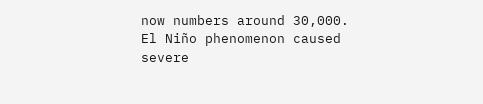now numbers around 30,000. El Niño phenomenon caused severe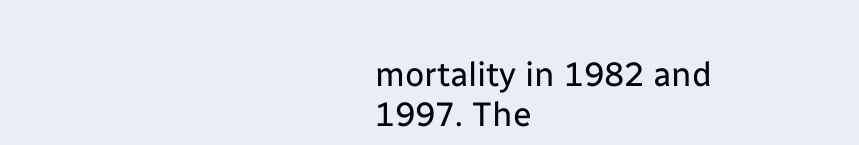mortality in 1982 and 1997. The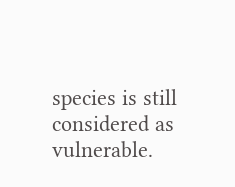species is still considered as vulnerable.